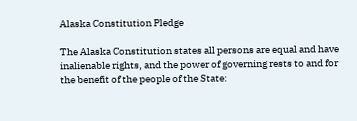Alaska Constitution Pledge

The Alaska Constitution states all persons are equal and have inalienable rights, and the power of governing rests to and for the benefit of the people of the State: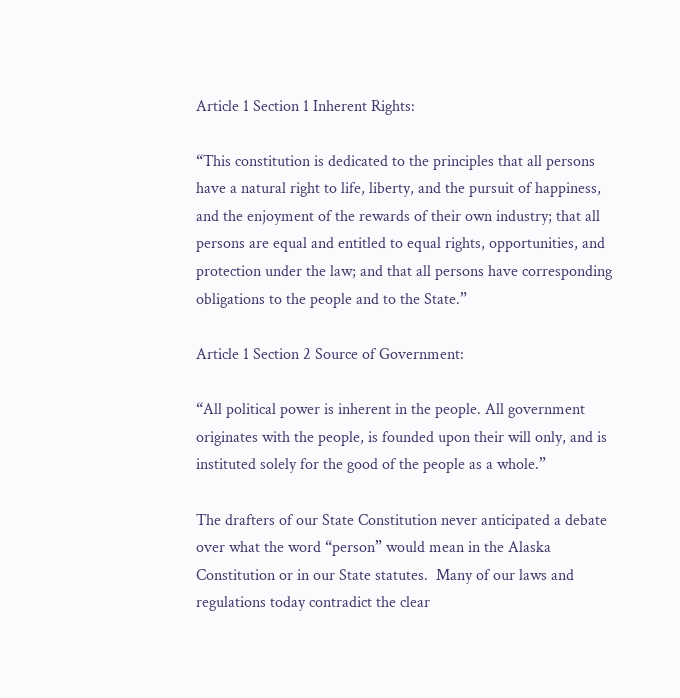Article 1 Section 1 Inherent Rights:

“This constitution is dedicated to the principles that all persons have a natural right to life, liberty, and the pursuit of happiness, and the enjoyment of the rewards of their own industry; that all persons are equal and entitled to equal rights, opportunities, and protection under the law; and that all persons have corresponding obligations to the people and to the State.”

Article 1 Section 2 Source of Government:

“All political power is inherent in the people. All government originates with the people, is founded upon their will only, and is instituted solely for the good of the people as a whole.”

The drafters of our State Constitution never anticipated a debate over what the word “person” would mean in the Alaska Constitution or in our State statutes.  Many of our laws and regulations today contradict the clear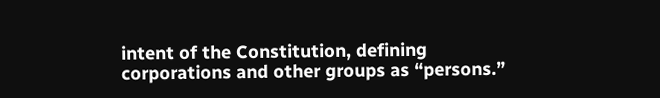intent of the Constitution, defining corporations and other groups as “persons.”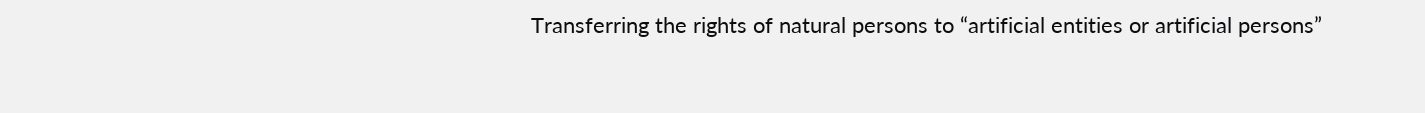Transferring the rights of natural persons to “artificial entities or artificial persons”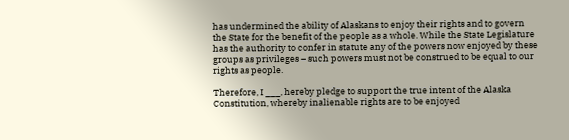has undermined the ability of Alaskans to enjoy their rights and to govern the State for the benefit of the people as a whole. While the State Legislature has the authority to confer in statute any of the powers now enjoyed by these groups as privileges – such powers must not be construed to be equal to our rights as people.

Therefore, I ___, hereby pledge to support the true intent of the Alaska Constitution, whereby inalienable rights are to be enjoyed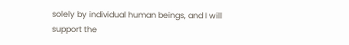solely by individual human beings, and I will support the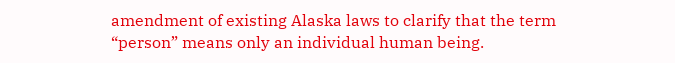amendment of existing Alaska laws to clarify that the term “person” means only an individual human being.